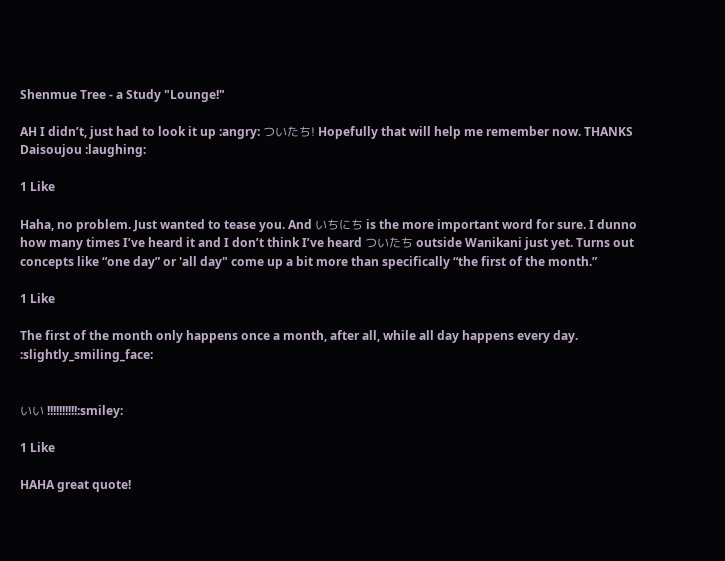Shenmue Tree - a Study "Lounge!"

AH I didn’t, just had to look it up :angry: ついたち! Hopefully that will help me remember now. THANKS Daisoujou :laughing:

1 Like

Haha, no problem. Just wanted to tease you. And いちにち is the more important word for sure. I dunno how many times I’ve heard it and I don’t think I’ve heard ついたち outside Wanikani just yet. Turns out concepts like “one day” or 'all day" come up a bit more than specifically “the first of the month.”

1 Like

The first of the month only happens once a month, after all, while all day happens every day. :slightly_smiling_face:


いい !!!!!!!!!!:smiley:

1 Like

HAHA great quote!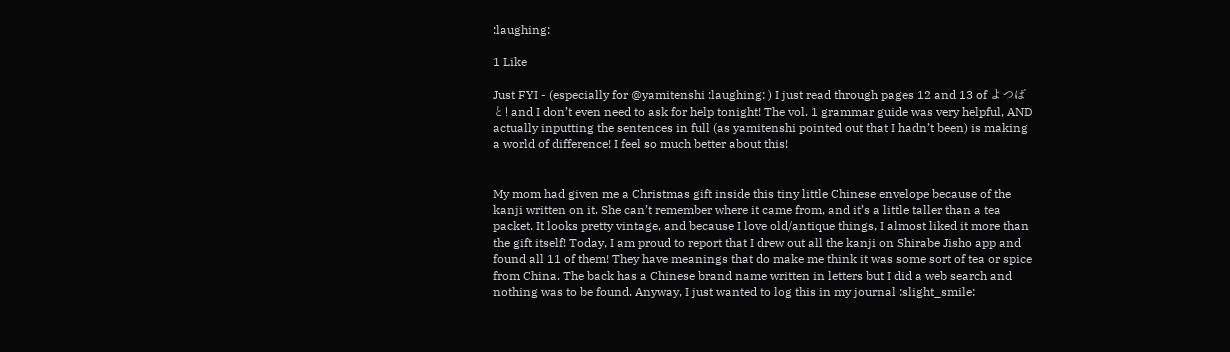:laughing:

1 Like

Just FYI - (especially for @yamitenshi :laughing: ) I just read through pages 12 and 13 of よつばと! and I don’t even need to ask for help tonight! The vol. 1 grammar guide was very helpful, AND actually inputting the sentences in full (as yamitenshi pointed out that I hadn’t been) is making a world of difference! I feel so much better about this!


My mom had given me a Christmas gift inside this tiny little Chinese envelope because of the kanji written on it. She can’t remember where it came from, and it’s a little taller than a tea packet. It looks pretty vintage, and because I love old/antique things, I almost liked it more than the gift itself! Today, I am proud to report that I drew out all the kanji on Shirabe Jisho app and found all 11 of them! They have meanings that do make me think it was some sort of tea or spice from China. The back has a Chinese brand name written in letters but I did a web search and nothing was to be found. Anyway, I just wanted to log this in my journal :slight_smile: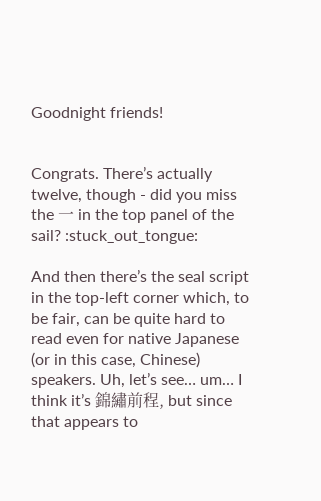Goodnight friends!


Congrats. There’s actually twelve, though - did you miss the 一 in the top panel of the sail? :stuck_out_tongue:

And then there’s the seal script in the top-left corner which, to be fair, can be quite hard to read even for native Japanese (or in this case, Chinese) speakers. Uh, let’s see… um… I think it’s 錦繡前程, but since that appears to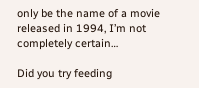only be the name of a movie released in 1994, I’m not completely certain…

Did you try feeding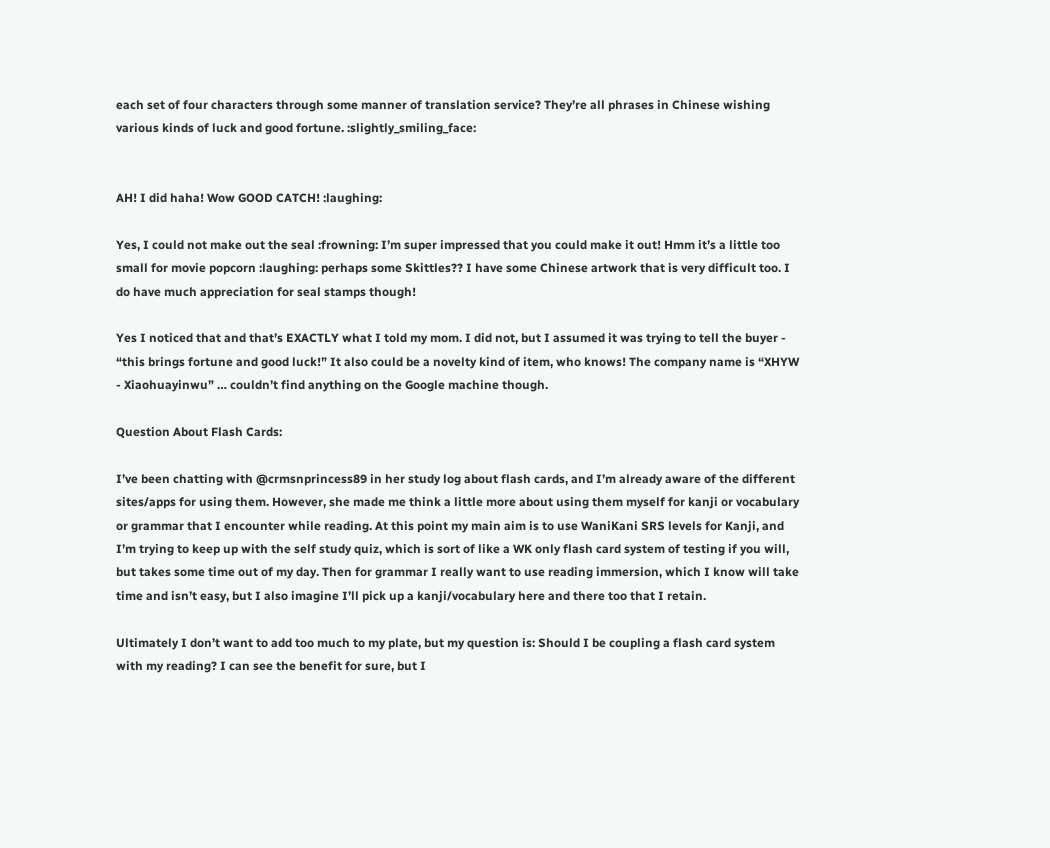each set of four characters through some manner of translation service? They’re all phrases in Chinese wishing various kinds of luck and good fortune. :slightly_smiling_face:


AH! I did haha! Wow GOOD CATCH! :laughing:

Yes, I could not make out the seal :frowning: I’m super impressed that you could make it out! Hmm it’s a little too small for movie popcorn :laughing: perhaps some Skittles?? I have some Chinese artwork that is very difficult too. I do have much appreciation for seal stamps though!

Yes I noticed that and that’s EXACTLY what I told my mom. I did not, but I assumed it was trying to tell the buyer - “this brings fortune and good luck!” It also could be a novelty kind of item, who knows! The company name is “XHYW - Xiaohuayinwu” … couldn’t find anything on the Google machine though.

Question About Flash Cards:

I’ve been chatting with @crmsnprincess89 in her study log about flash cards, and I’m already aware of the different sites/apps for using them. However, she made me think a little more about using them myself for kanji or vocabulary or grammar that I encounter while reading. At this point my main aim is to use WaniKani SRS levels for Kanji, and I’m trying to keep up with the self study quiz, which is sort of like a WK only flash card system of testing if you will, but takes some time out of my day. Then for grammar I really want to use reading immersion, which I know will take time and isn’t easy, but I also imagine I’ll pick up a kanji/vocabulary here and there too that I retain.

Ultimately I don’t want to add too much to my plate, but my question is: Should I be coupling a flash card system with my reading? I can see the benefit for sure, but I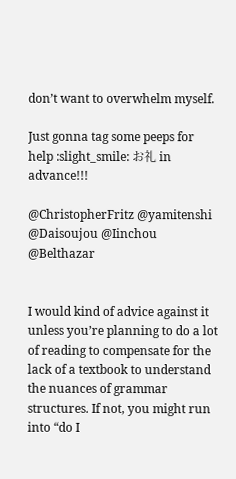don’t want to overwhelm myself.

Just gonna tag some peeps for help :slight_smile: お礼 in advance!!!

@ChristopherFritz @yamitenshi @Daisoujou @Iinchou @Belthazar


I would kind of advice against it unless you’re planning to do a lot of reading to compensate for the lack of a textbook to understand the nuances of grammar structures. If not, you might run into “do I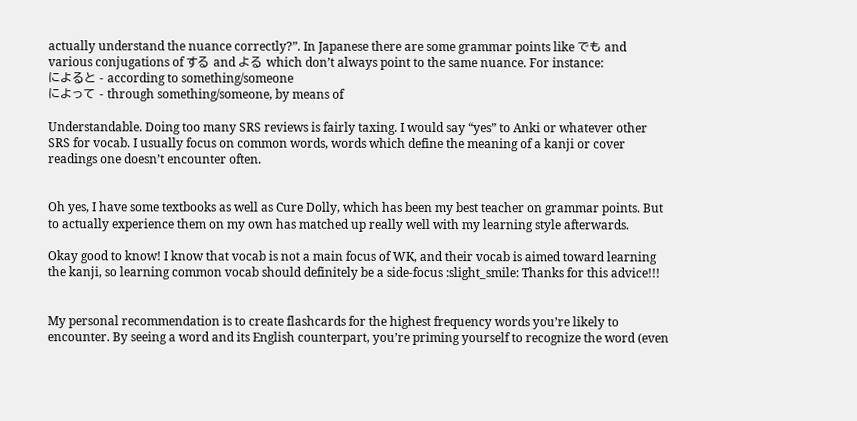actually understand the nuance correctly?”. In Japanese there are some grammar points like でも and various conjugations of する and よる which don’t always point to the same nuance. For instance:
によると - according to something/someone
によって - through something/someone, by means of

Understandable. Doing too many SRS reviews is fairly taxing. I would say “yes” to Anki or whatever other SRS for vocab. I usually focus on common words, words which define the meaning of a kanji or cover readings one doesn’t encounter often.


Oh yes, I have some textbooks as well as Cure Dolly, which has been my best teacher on grammar points. But to actually experience them on my own has matched up really well with my learning style afterwards.

Okay good to know! I know that vocab is not a main focus of WK, and their vocab is aimed toward learning the kanji, so learning common vocab should definitely be a side-focus :slight_smile: Thanks for this advice!!!


My personal recommendation is to create flashcards for the highest frequency words you’re likely to encounter. By seeing a word and its English counterpart, you’re priming yourself to recognize the word (even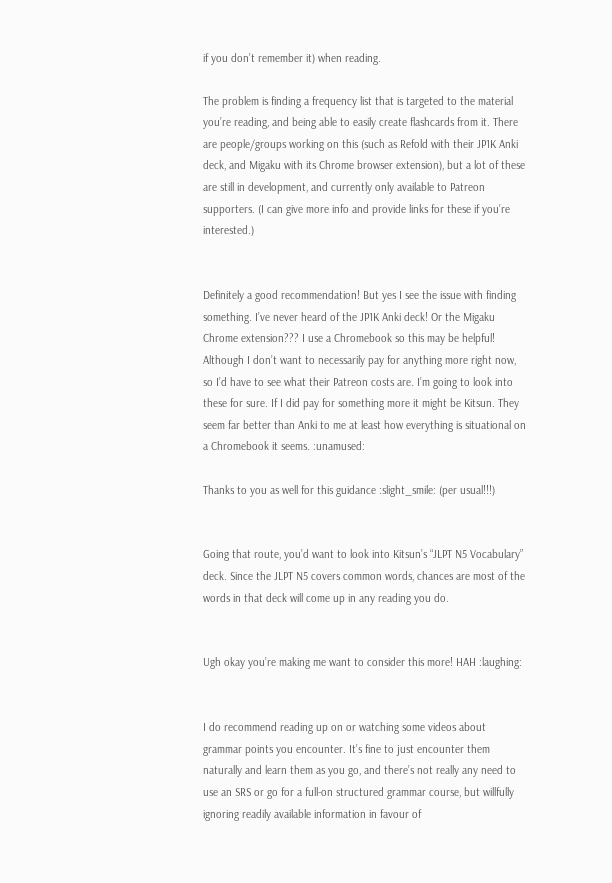if you don’t remember it) when reading.

The problem is finding a frequency list that is targeted to the material you’re reading, and being able to easily create flashcards from it. There are people/groups working on this (such as Refold with their JP1K Anki deck, and Migaku with its Chrome browser extension), but a lot of these are still in development, and currently only available to Patreon supporters. (I can give more info and provide links for these if you’re interested.)


Definitely a good recommendation! But yes I see the issue with finding something. I’ve never heard of the JP1K Anki deck! Or the Migaku Chrome extension??? I use a Chromebook so this may be helpful! Although I don’t want to necessarily pay for anything more right now, so I’d have to see what their Patreon costs are. I’m going to look into these for sure. If I did pay for something more it might be Kitsun. They seem far better than Anki to me at least how everything is situational on a Chromebook it seems. :unamused:

Thanks to you as well for this guidance :slight_smile: (per usual!!!)


Going that route, you’d want to look into Kitsun’s “JLPT N5 Vocabulary” deck. Since the JLPT N5 covers common words, chances are most of the words in that deck will come up in any reading you do.


Ugh okay you’re making me want to consider this more! HAH :laughing:


I do recommend reading up on or watching some videos about grammar points you encounter. It’s fine to just encounter them naturally and learn them as you go, and there’s not really any need to use an SRS or go for a full-on structured grammar course, but willfully ignoring readily available information in favour of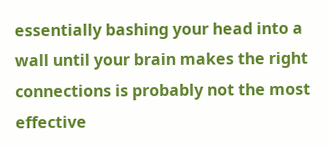essentially bashing your head into a wall until your brain makes the right connections is probably not the most effective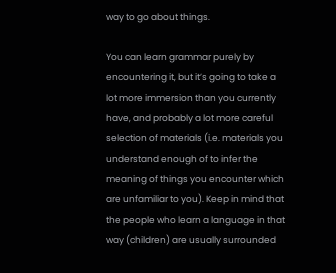way to go about things.

You can learn grammar purely by encountering it, but it’s going to take a lot more immersion than you currently have, and probably a lot more careful selection of materials (i.e. materials you understand enough of to infer the meaning of things you encounter which are unfamiliar to you). Keep in mind that the people who learn a language in that way (children) are usually surrounded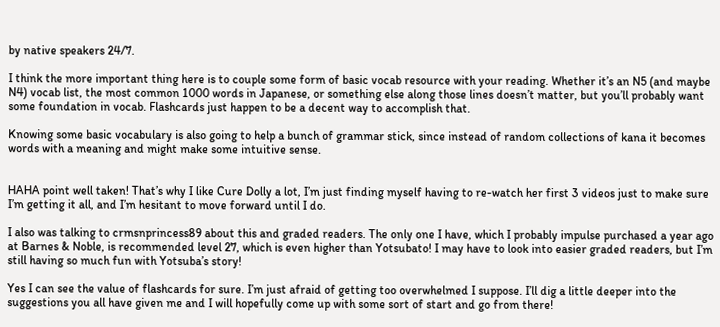by native speakers 24/7.

I think the more important thing here is to couple some form of basic vocab resource with your reading. Whether it’s an N5 (and maybe N4) vocab list, the most common 1000 words in Japanese, or something else along those lines doesn’t matter, but you’ll probably want some foundation in vocab. Flashcards just happen to be a decent way to accomplish that.

Knowing some basic vocabulary is also going to help a bunch of grammar stick, since instead of random collections of kana it becomes words with a meaning and might make some intuitive sense.


HAHA point well taken! That’s why I like Cure Dolly a lot, I’m just finding myself having to re-watch her first 3 videos just to make sure I’m getting it all, and I’m hesitant to move forward until I do.

I also was talking to crmsnprincess89 about this and graded readers. The only one I have, which I probably impulse purchased a year ago at Barnes & Noble, is recommended level 27, which is even higher than Yotsubato! I may have to look into easier graded readers, but I’m still having so much fun with Yotsuba’s story!

Yes I can see the value of flashcards for sure. I’m just afraid of getting too overwhelmed I suppose. I’ll dig a little deeper into the suggestions you all have given me and I will hopefully come up with some sort of start and go from there!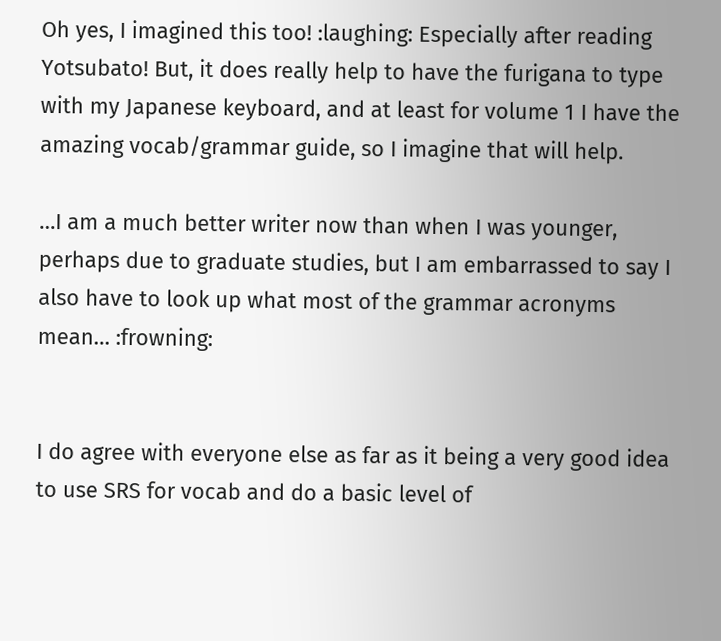Oh yes, I imagined this too! :laughing: Especially after reading Yotsubato! But, it does really help to have the furigana to type with my Japanese keyboard, and at least for volume 1 I have the amazing vocab/grammar guide, so I imagine that will help.

…I am a much better writer now than when I was younger, perhaps due to graduate studies, but I am embarrassed to say I also have to look up what most of the grammar acronyms mean… :frowning:


I do agree with everyone else as far as it being a very good idea to use SRS for vocab and do a basic level of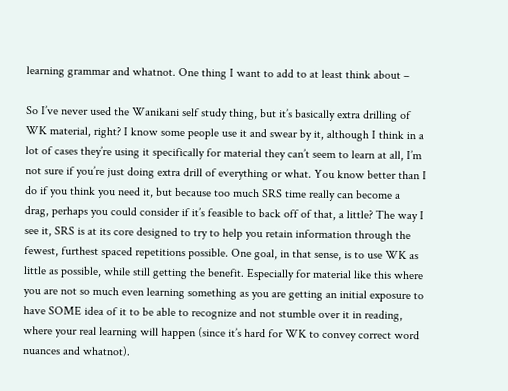learning grammar and whatnot. One thing I want to add to at least think about –

So I’ve never used the Wanikani self study thing, but it’s basically extra drilling of WK material, right? I know some people use it and swear by it, although I think in a lot of cases they’re using it specifically for material they can’t seem to learn at all, I’m not sure if you’re just doing extra drill of everything or what. You know better than I do if you think you need it, but because too much SRS time really can become a drag, perhaps you could consider if it’s feasible to back off of that, a little? The way I see it, SRS is at its core designed to try to help you retain information through the fewest, furthest spaced repetitions possible. One goal, in that sense, is to use WK as little as possible, while still getting the benefit. Especially for material like this where you are not so much even learning something as you are getting an initial exposure to have SOME idea of it to be able to recognize and not stumble over it in reading, where your real learning will happen (since it’s hard for WK to convey correct word nuances and whatnot).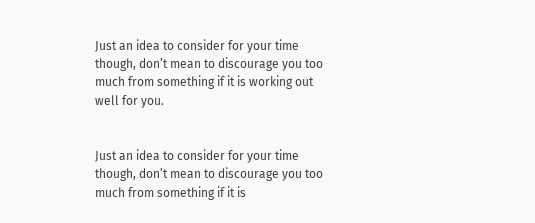Just an idea to consider for your time though, don’t mean to discourage you too much from something if it is working out well for you.


Just an idea to consider for your time though, don’t mean to discourage you too much from something if it is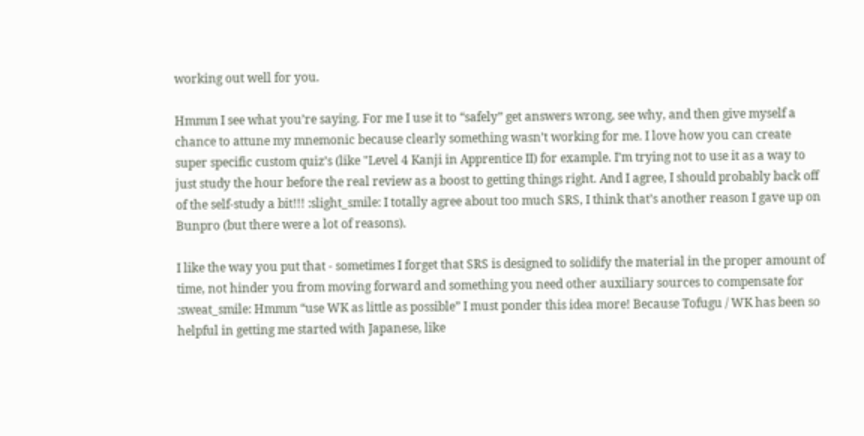working out well for you.

Hmmm I see what you’re saying. For me I use it to “safely” get answers wrong, see why, and then give myself a chance to attune my mnemonic because clearly something wasn’t working for me. I love how you can create super specific custom quiz’s (like "Level 4 Kanji in Apprentice II) for example. I’m trying not to use it as a way to just study the hour before the real review as a boost to getting things right. And I agree, I should probably back off of the self-study a bit!!! :slight_smile: I totally agree about too much SRS, I think that’s another reason I gave up on Bunpro (but there were a lot of reasons).

I like the way you put that - sometimes I forget that SRS is designed to solidify the material in the proper amount of time, not hinder you from moving forward and something you need other auxiliary sources to compensate for :sweat_smile: Hmmm “use WK as little as possible” I must ponder this idea more! Because Tofugu / WK has been so helpful in getting me started with Japanese, like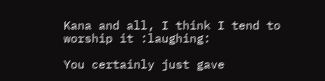Kana and all, I think I tend to worship it :laughing:

You certainly just gave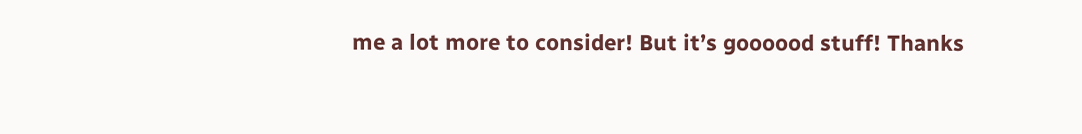me a lot more to consider! But it’s goooood stuff! Thanks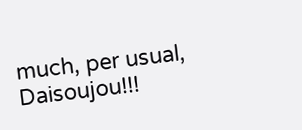much, per usual, Daisoujou!!!